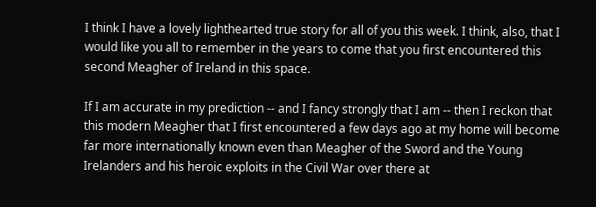I think I have a lovely lighthearted true story for all of you this week. I think, also, that I would like you all to remember in the years to come that you first encountered this second Meagher of Ireland in this space.

If I am accurate in my prediction -- and I fancy strongly that I am -- then I reckon that this modern Meagher that I first encountered a few days ago at my home will become far more internationally known even than Meagher of the Sword and the Young Irelanders and his heroic exploits in the Civil War over there at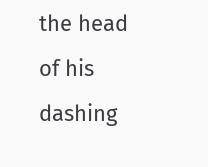the head of his dashing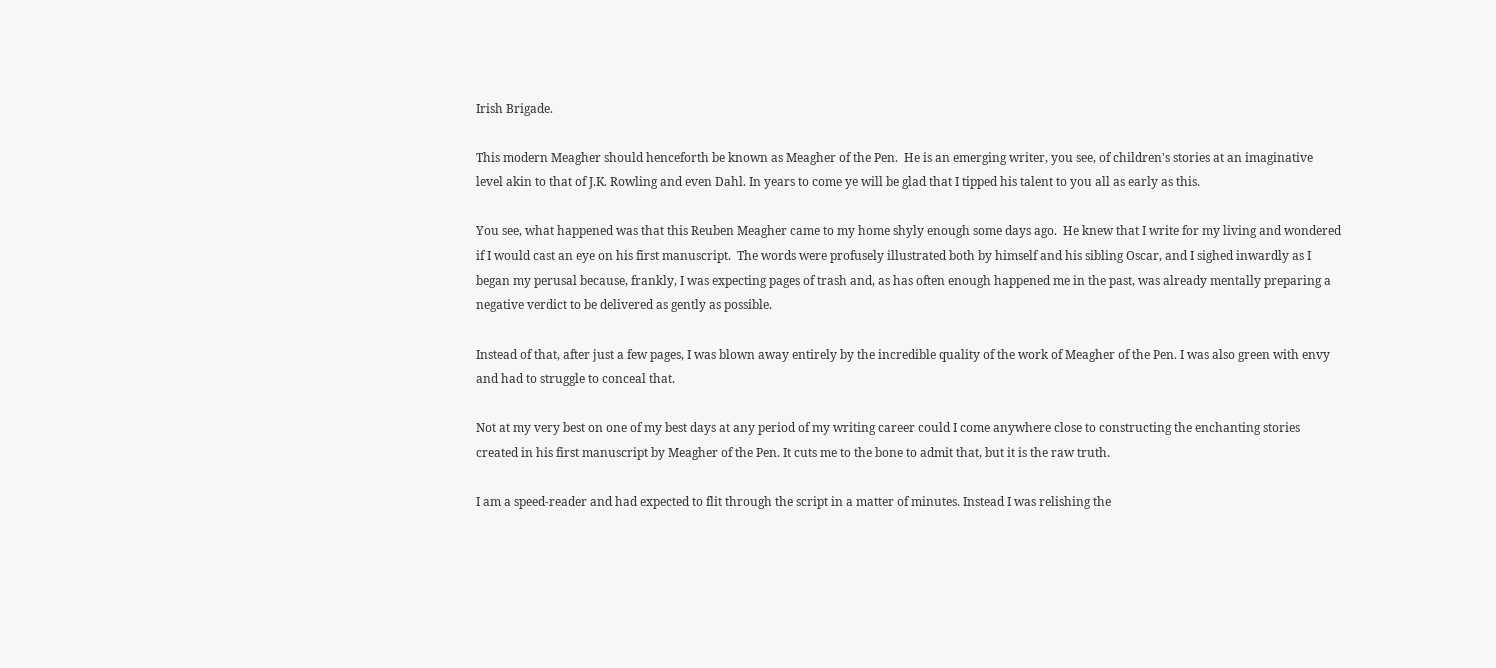Irish Brigade.

This modern Meagher should henceforth be known as Meagher of the Pen.  He is an emerging writer, you see, of children's stories at an imaginative level akin to that of J.K. Rowling and even Dahl. In years to come ye will be glad that I tipped his talent to you all as early as this.

You see, what happened was that this Reuben Meagher came to my home shyly enough some days ago.  He knew that I write for my living and wondered if I would cast an eye on his first manuscript.  The words were profusely illustrated both by himself and his sibling Oscar, and I sighed inwardly as I began my perusal because, frankly, I was expecting pages of trash and, as has often enough happened me in the past, was already mentally preparing a negative verdict to be delivered as gently as possible.

Instead of that, after just a few pages, I was blown away entirely by the incredible quality of the work of Meagher of the Pen. I was also green with envy and had to struggle to conceal that.

Not at my very best on one of my best days at any period of my writing career could I come anywhere close to constructing the enchanting stories created in his first manuscript by Meagher of the Pen. It cuts me to the bone to admit that, but it is the raw truth.

I am a speed-reader and had expected to flit through the script in a matter of minutes. Instead I was relishing the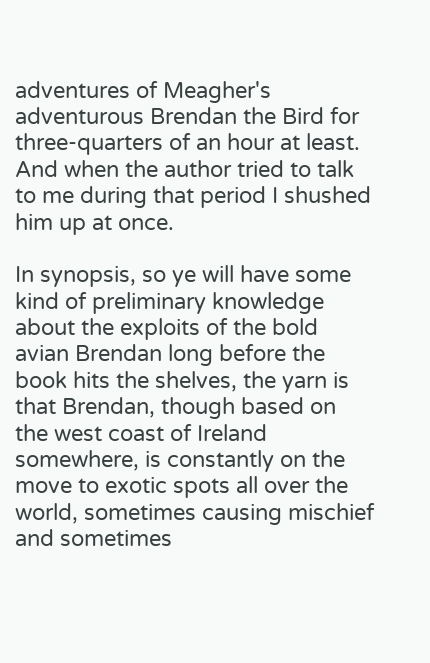adventures of Meagher's adventurous Brendan the Bird for three-quarters of an hour at least.  And when the author tried to talk to me during that period I shushed him up at once.

In synopsis, so ye will have some kind of preliminary knowledge about the exploits of the bold avian Brendan long before the book hits the shelves, the yarn is that Brendan, though based on the west coast of Ireland somewhere, is constantly on the move to exotic spots all over the world, sometimes causing mischief and sometimes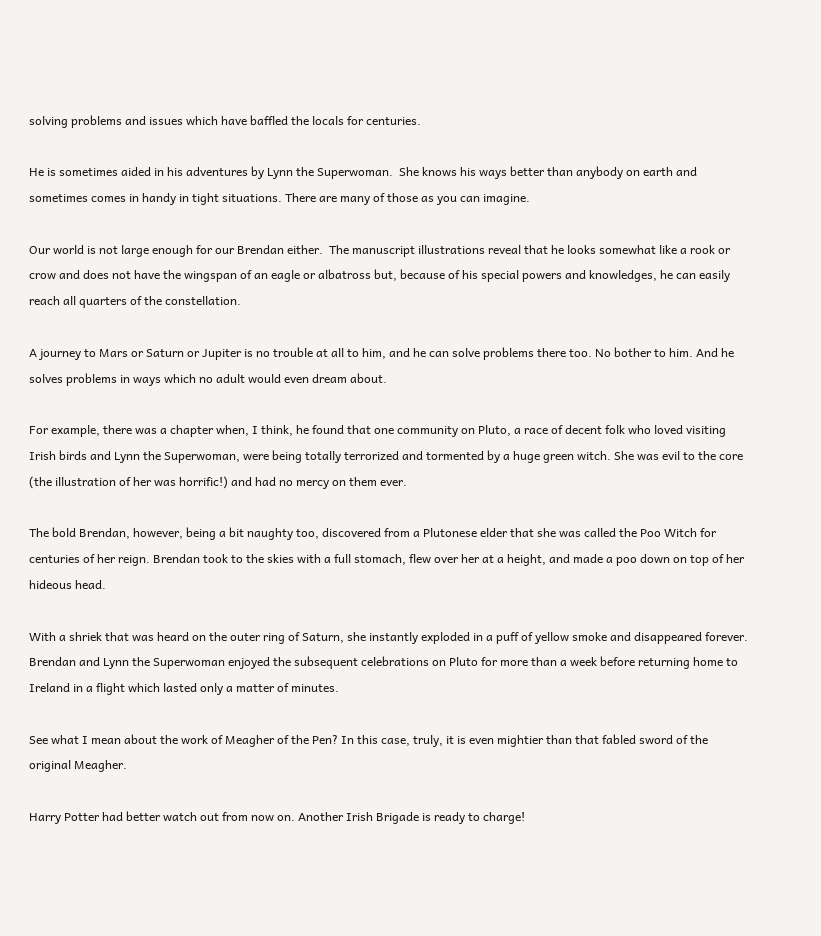solving problems and issues which have baffled the locals for centuries.

He is sometimes aided in his adventures by Lynn the Superwoman.  She knows his ways better than anybody on earth and sometimes comes in handy in tight situations. There are many of those as you can imagine.

Our world is not large enough for our Brendan either.  The manuscript illustrations reveal that he looks somewhat like a rook or crow and does not have the wingspan of an eagle or albatross but, because of his special powers and knowledges, he can easily reach all quarters of the constellation.

A journey to Mars or Saturn or Jupiter is no trouble at all to him, and he can solve problems there too. No bother to him. And he solves problems in ways which no adult would even dream about.

For example, there was a chapter when, I think, he found that one community on Pluto, a race of decent folk who loved visiting Irish birds and Lynn the Superwoman, were being totally terrorized and tormented by a huge green witch. She was evil to the core (the illustration of her was horrific!) and had no mercy on them ever.

The bold Brendan, however, being a bit naughty too, discovered from a Plutonese elder that she was called the Poo Witch for centuries of her reign. Brendan took to the skies with a full stomach, flew over her at a height, and made a poo down on top of her hideous head.

With a shriek that was heard on the outer ring of Saturn, she instantly exploded in a puff of yellow smoke and disappeared forever. Brendan and Lynn the Superwoman enjoyed the subsequent celebrations on Pluto for more than a week before returning home to Ireland in a flight which lasted only a matter of minutes.

See what I mean about the work of Meagher of the Pen? In this case, truly, it is even mightier than that fabled sword of the original Meagher.

Harry Potter had better watch out from now on. Another Irish Brigade is ready to charge!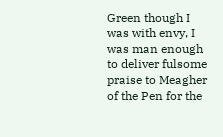Green though I was with envy, I was man enough to deliver fulsome praise to Meagher of the Pen for the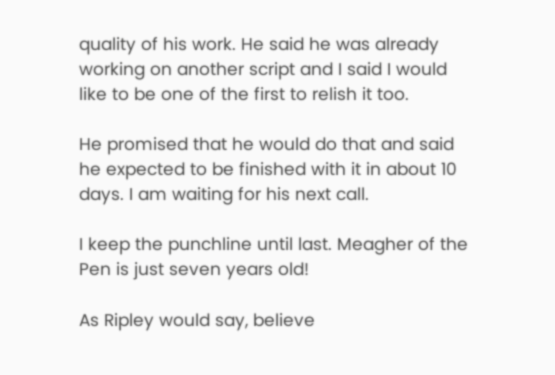quality of his work. He said he was already working on another script and I said I would like to be one of the first to relish it too.

He promised that he would do that and said he expected to be finished with it in about 10 days. I am waiting for his next call.

I keep the punchline until last. Meagher of the Pen is just seven years old!

As Ripley would say, believe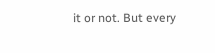it or not. But every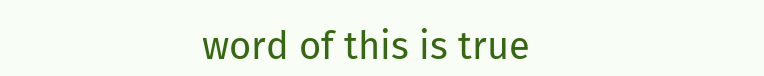word of this is true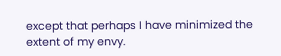except that perhaps I have minimized the extent of my envy.